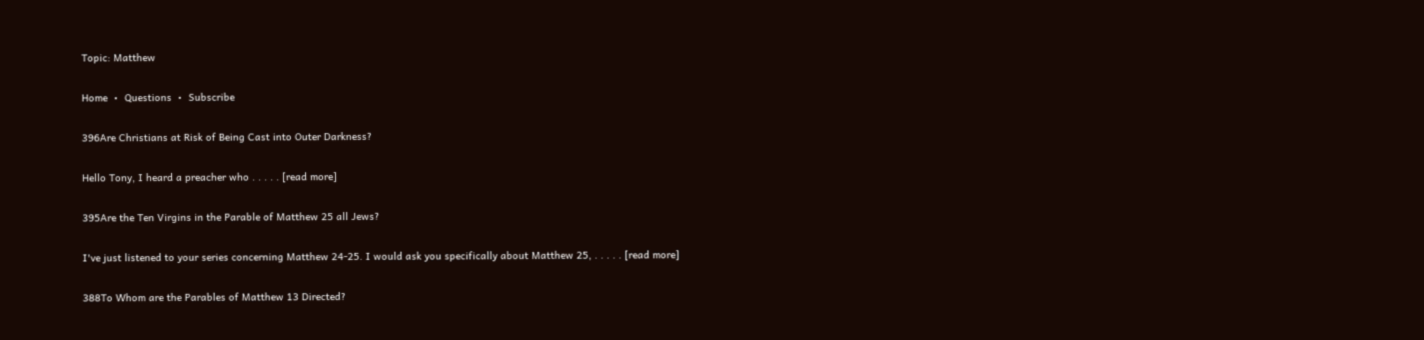Topic: Matthew

Home  •  Questions  •  Subscribe

396Are Christians at Risk of Being Cast into Outer Darkness?

Hello Tony, I heard a preacher who . . . . . [read more]

395Are the Ten Virgins in the Parable of Matthew 25 all Jews?

I've just listened to your series concerning Matthew 24-25. I would ask you specifically about Matthew 25, . . . . . [read more]

388To Whom are the Parables of Matthew 13 Directed?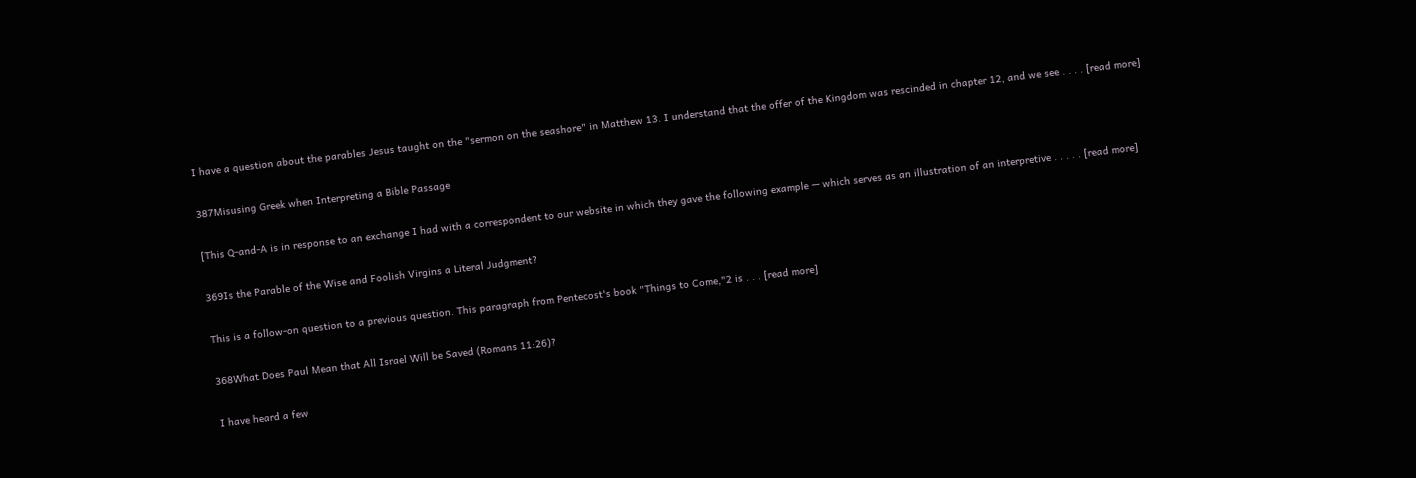I have a question about the parables Jesus taught on the "sermon on the seashore" in Matthew 13. I understand that the offer of the Kingdom was rescinded in chapter 12, and we see . . . . [read more]

387Misusing Greek when Interpreting a Bible Passage

[This Q-and-A is in response to an exchange I had with a correspondent to our website in which they gave the following example — which serves as an illustration of an interpretive . . . . . [read more]

369Is the Parable of the Wise and Foolish Virgins a Literal Judgment?

This is a follow-on question to a previous question. This paragraph from Pentecost's book "Things to Come,"2 is . . . [read more]

368What Does Paul Mean that All Israel Will be Saved (Romans 11:26)?

I have heard a few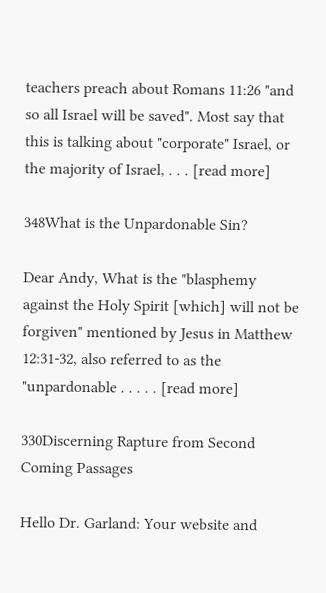teachers preach about Romans 11:26 "and so all Israel will be saved". Most say that this is talking about "corporate" Israel, or the majority of Israel, . . . [read more]

348What is the Unpardonable Sin?

Dear Andy, What is the "blasphemy against the Holy Spirit [which] will not be forgiven" mentioned by Jesus in Matthew 12:31-32, also referred to as the "unpardonable . . . . . [read more]

330Discerning Rapture from Second Coming Passages

Hello Dr. Garland: Your website and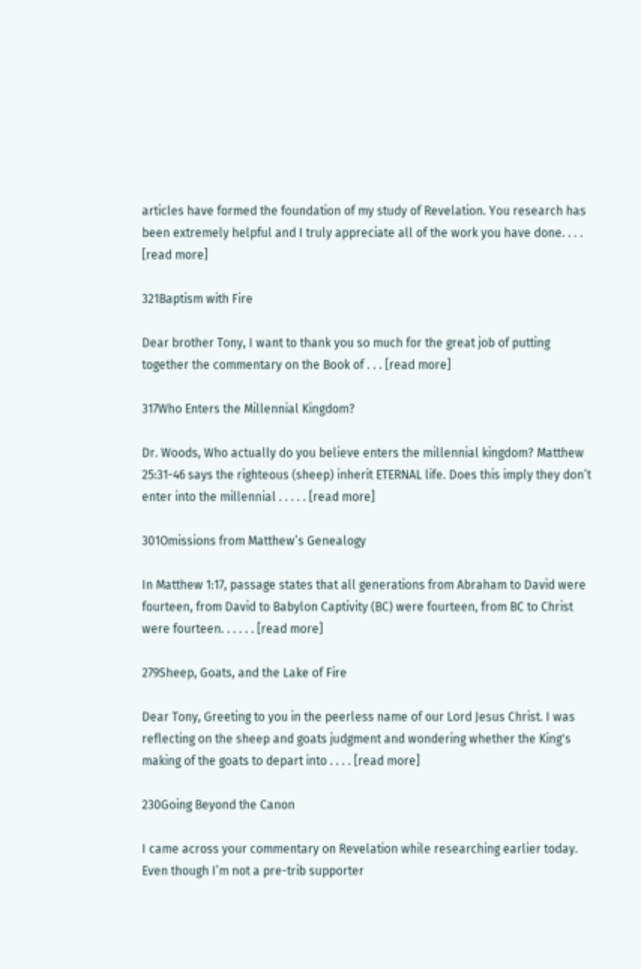articles have formed the foundation of my study of Revelation. You research has been extremely helpful and I truly appreciate all of the work you have done. . . . [read more]

321Baptism with Fire

Dear brother Tony, I want to thank you so much for the great job of putting together the commentary on the Book of . . . [read more]

317Who Enters the Millennial Kingdom?

Dr. Woods, Who actually do you believe enters the millennial kingdom? Matthew 25:31-46 says the righteous (sheep) inherit ETERNAL life. Does this imply they don’t enter into the millennial . . . . . [read more]

301Omissions from Matthew’s Genealogy

In Matthew 1:17, passage states that all generations from Abraham to David were fourteen, from David to Babylon Captivity (BC) were fourteen, from BC to Christ were fourteen. . . . . . [read more]

279Sheep, Goats, and the Lake of Fire

Dear Tony, Greeting to you in the peerless name of our Lord Jesus Christ. I was reflecting on the sheep and goats judgment and wondering whether the King's making of the goats to depart into . . . . [read more]

230Going Beyond the Canon

I came across your commentary on Revelation while researching earlier today. Even though I’m not a pre-trib supporter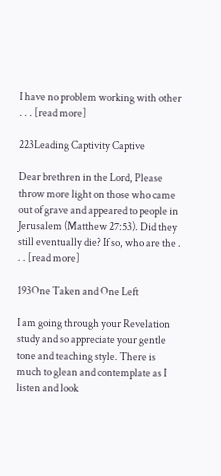I have no problem working with other . . . [read more]

223Leading Captivity Captive

Dear brethren in the Lord, Please throw more light on those who came out of grave and appeared to people in Jerusalem (Matthew 27:53). Did they still eventually die? If so, who are the . . . [read more]

193One Taken and One Left

I am going through your Revelation study and so appreciate your gentle tone and teaching style. There is much to glean and contemplate as I listen and look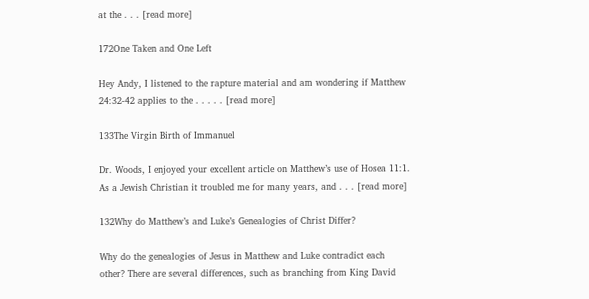at the . . . [read more]

172One Taken and One Left

Hey Andy, I listened to the rapture material and am wondering if Matthew 24:32-42 applies to the . . . . . [read more]

133The Virgin Birth of Immanuel

Dr. Woods, I enjoyed your excellent article on Matthew’s use of Hosea 11:1. As a Jewish Christian it troubled me for many years, and . . . [read more]

132Why do Matthew’s and Luke’s Genealogies of Christ Differ?

Why do the genealogies of Jesus in Matthew and Luke contradict each other? There are several differences, such as branching from King David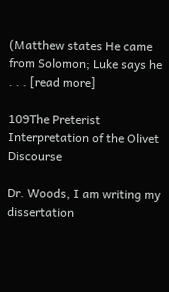(Matthew states He came from Solomon; Luke says he . . . [read more]

109The Preterist Interpretation of the Olivet Discourse

Dr. Woods, I am writing my dissertation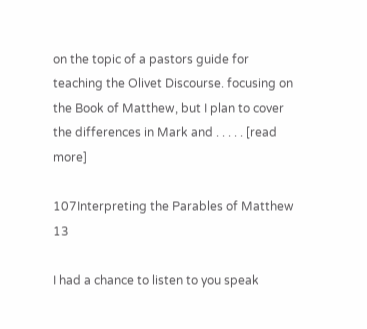on the topic of a pastors guide for teaching the Olivet Discourse. focusing on the Book of Matthew, but I plan to cover the differences in Mark and . . . . . [read more]

107Interpreting the Parables of Matthew 13

I had a chance to listen to you speak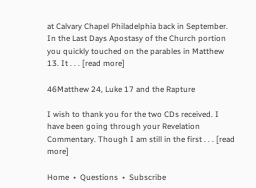at Calvary Chapel Philadelphia back in September. In the Last Days Apostasy of the Church portion you quickly touched on the parables in Matthew 13. It . . . [read more]

46Matthew 24, Luke 17 and the Rapture

I wish to thank you for the two CDs received. I have been going through your Revelation Commentary. Though I am still in the first . . . [read more]

Home  •  Questions  •  Subscribe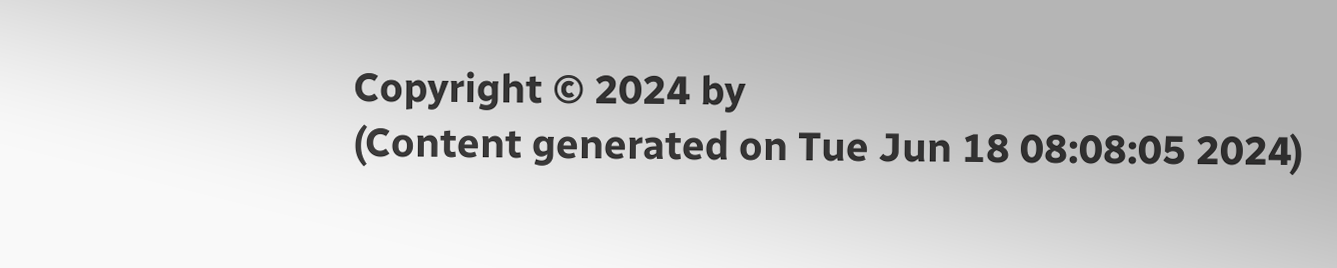Copyright © 2024 by
(Content generated on Tue Jun 18 08:08:05 2024)